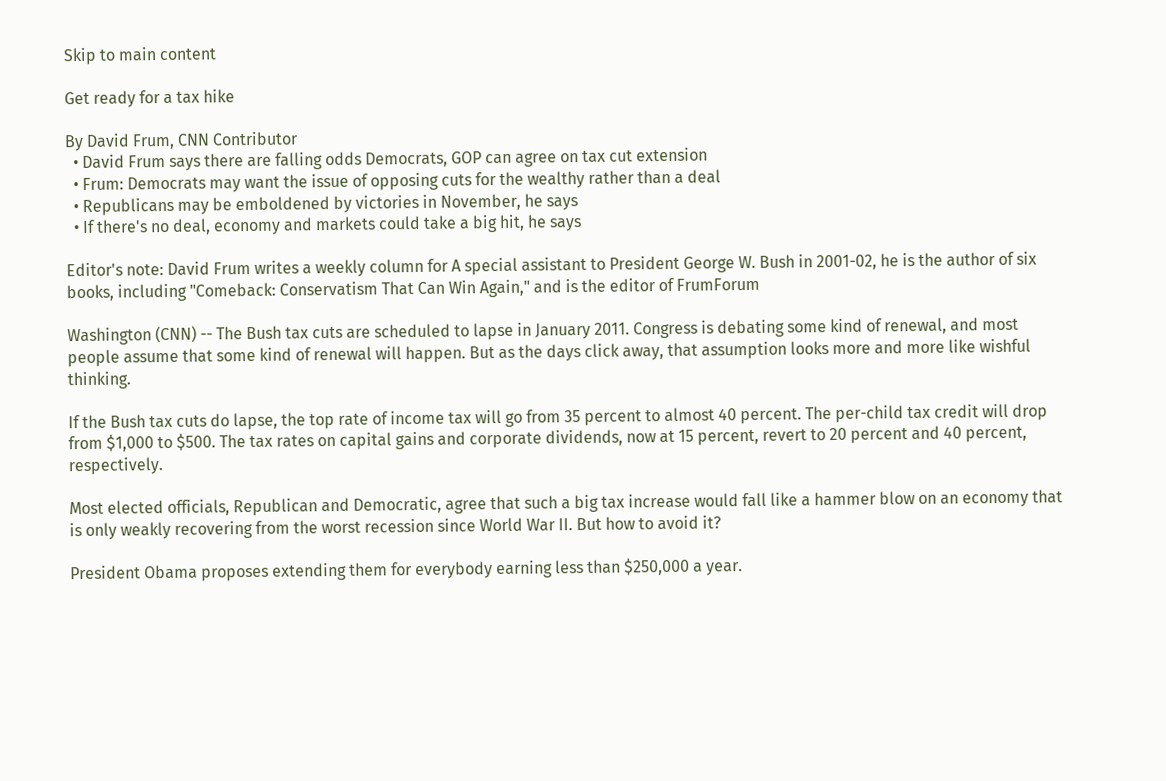Skip to main content

Get ready for a tax hike

By David Frum, CNN Contributor
  • David Frum says there are falling odds Democrats, GOP can agree on tax cut extension
  • Frum: Democrats may want the issue of opposing cuts for the wealthy rather than a deal
  • Republicans may be emboldened by victories in November, he says
  • If there's no deal, economy and markets could take a big hit, he says

Editor's note: David Frum writes a weekly column for A special assistant to President George W. Bush in 2001-02, he is the author of six books, including "Comeback: Conservatism That Can Win Again," and is the editor of FrumForum

Washington (CNN) -- The Bush tax cuts are scheduled to lapse in January 2011. Congress is debating some kind of renewal, and most people assume that some kind of renewal will happen. But as the days click away, that assumption looks more and more like wishful thinking.

If the Bush tax cuts do lapse, the top rate of income tax will go from 35 percent to almost 40 percent. The per-child tax credit will drop from $1,000 to $500. The tax rates on capital gains and corporate dividends, now at 15 percent, revert to 20 percent and 40 percent, respectively.

Most elected officials, Republican and Democratic, agree that such a big tax increase would fall like a hammer blow on an economy that is only weakly recovering from the worst recession since World War II. But how to avoid it?

President Obama proposes extending them for everybody earning less than $250,000 a year.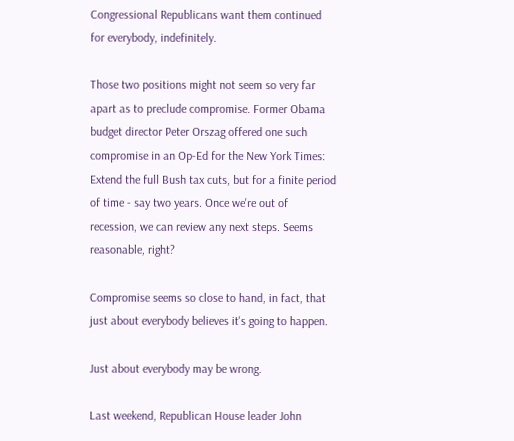Congressional Republicans want them continued for everybody, indefinitely.

Those two positions might not seem so very far apart as to preclude compromise. Former Obama budget director Peter Orszag offered one such compromise in an Op-Ed for the New York Times: Extend the full Bush tax cuts, but for a finite period of time - say two years. Once we're out of recession, we can review any next steps. Seems reasonable, right?

Compromise seems so close to hand, in fact, that just about everybody believes it's going to happen.

Just about everybody may be wrong.

Last weekend, Republican House leader John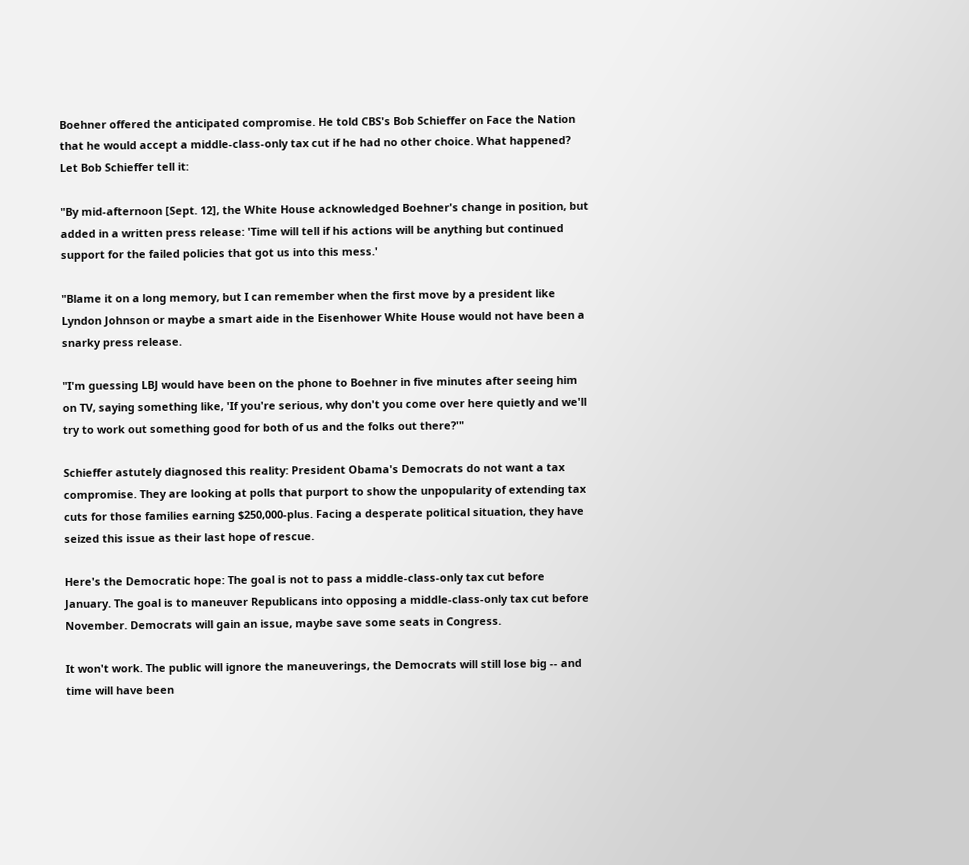Boehner offered the anticipated compromise. He told CBS's Bob Schieffer on Face the Nation that he would accept a middle-class-only tax cut if he had no other choice. What happened? Let Bob Schieffer tell it:

"By mid-afternoon [Sept. 12], the White House acknowledged Boehner's change in position, but added in a written press release: 'Time will tell if his actions will be anything but continued support for the failed policies that got us into this mess.'

"Blame it on a long memory, but I can remember when the first move by a president like Lyndon Johnson or maybe a smart aide in the Eisenhower White House would not have been a snarky press release.

"I'm guessing LBJ would have been on the phone to Boehner in five minutes after seeing him on TV, saying something like, 'If you're serious, why don't you come over here quietly and we'll try to work out something good for both of us and the folks out there?'"

Schieffer astutely diagnosed this reality: President Obama's Democrats do not want a tax compromise. They are looking at polls that purport to show the unpopularity of extending tax cuts for those families earning $250,000-plus. Facing a desperate political situation, they have seized this issue as their last hope of rescue.

Here's the Democratic hope: The goal is not to pass a middle-class-only tax cut before January. The goal is to maneuver Republicans into opposing a middle-class-only tax cut before November. Democrats will gain an issue, maybe save some seats in Congress.

It won't work. The public will ignore the maneuverings, the Democrats will still lose big -- and time will have been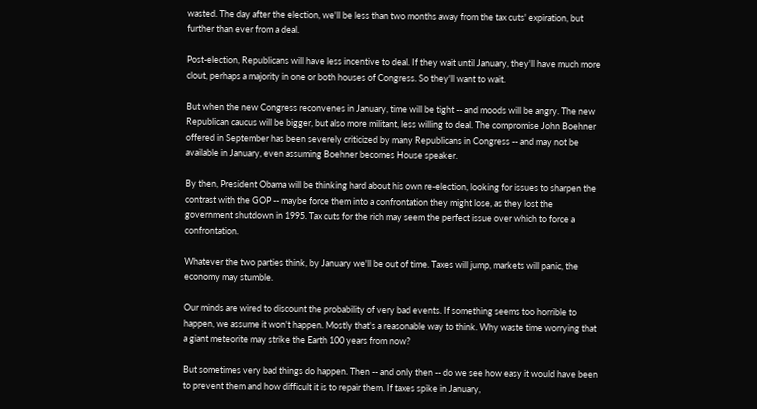wasted. The day after the election, we'll be less than two months away from the tax cuts' expiration, but further than ever from a deal.

Post-election, Republicans will have less incentive to deal. If they wait until January, they'll have much more clout, perhaps a majority in one or both houses of Congress. So they'll want to wait.

But when the new Congress reconvenes in January, time will be tight -- and moods will be angry. The new Republican caucus will be bigger, but also more militant, less willing to deal. The compromise John Boehner offered in September has been severely criticized by many Republicans in Congress -- and may not be available in January, even assuming Boehner becomes House speaker.

By then, President Obama will be thinking hard about his own re-election, looking for issues to sharpen the contrast with the GOP -- maybe force them into a confrontation they might lose, as they lost the government shutdown in 1995. Tax cuts for the rich may seem the perfect issue over which to force a confrontation.

Whatever the two parties think, by January we'll be out of time. Taxes will jump, markets will panic, the economy may stumble.

Our minds are wired to discount the probability of very bad events. If something seems too horrible to happen, we assume it won't happen. Mostly that's a reasonable way to think. Why waste time worrying that a giant meteorite may strike the Earth 100 years from now?

But sometimes very bad things do happen. Then -- and only then -- do we see how easy it would have been to prevent them and how difficult it is to repair them. If taxes spike in January,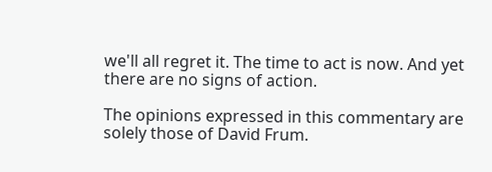we'll all regret it. The time to act is now. And yet there are no signs of action.

The opinions expressed in this commentary are solely those of David Frum.